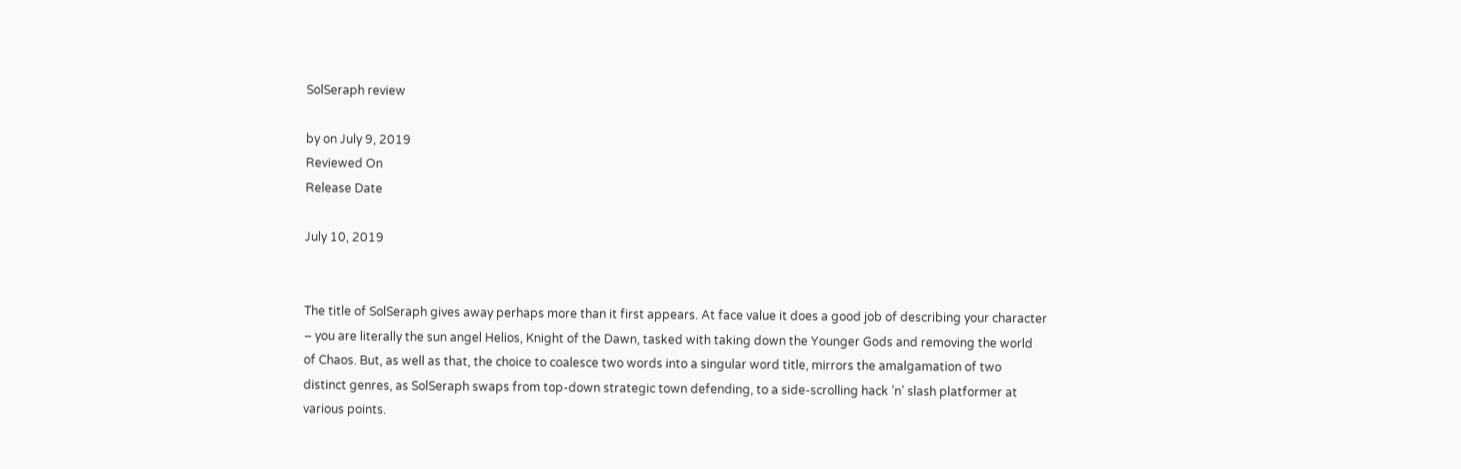SolSeraph review

by on July 9, 2019
Reviewed On
Release Date

July 10, 2019


The title of SolSeraph gives away perhaps more than it first appears. At face value it does a good job of describing your character – you are literally the sun angel Helios, Knight of the Dawn, tasked with taking down the Younger Gods and removing the world of Chaos. But, as well as that, the choice to coalesce two words into a singular word title, mirrors the amalgamation of two distinct genres, as SolSeraph swaps from top-down strategic town defending, to a side-scrolling hack ’n’ slash platformer at various points.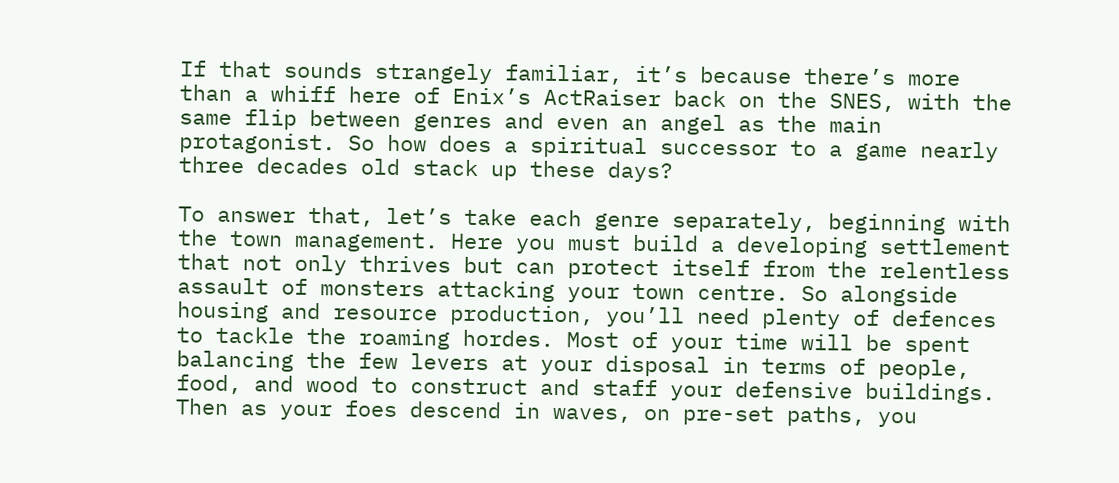If that sounds strangely familiar, it’s because there’s more than a whiff here of Enix’s ActRaiser back on the SNES, with the same flip between genres and even an angel as the main protagonist. So how does a spiritual successor to a game nearly three decades old stack up these days?

To answer that, let’s take each genre separately, beginning with the town management. Here you must build a developing settlement that not only thrives but can protect itself from the relentless assault of monsters attacking your town centre. So alongside housing and resource production, you’ll need plenty of defences to tackle the roaming hordes. Most of your time will be spent balancing the few levers at your disposal in terms of people, food, and wood to construct and staff your defensive buildings. Then as your foes descend in waves, on pre-set paths, you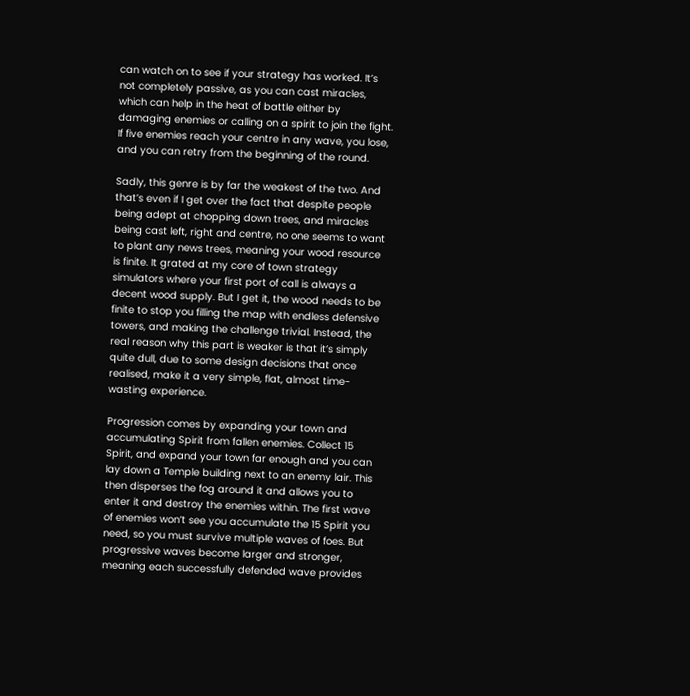can watch on to see if your strategy has worked. It’s not completely passive, as you can cast miracles, which can help in the heat of battle either by damaging enemies or calling on a spirit to join the fight. If five enemies reach your centre in any wave, you lose, and you can retry from the beginning of the round.

Sadly, this genre is by far the weakest of the two. And that’s even if I get over the fact that despite people being adept at chopping down trees, and miracles being cast left, right and centre, no one seems to want to plant any news trees, meaning your wood resource is finite. It grated at my core of town strategy simulators where your first port of call is always a decent wood supply. But I get it, the wood needs to be finite to stop you filling the map with endless defensive towers, and making the challenge trivial. Instead, the real reason why this part is weaker is that it’s simply quite dull, due to some design decisions that once realised, make it a very simple, flat, almost time-wasting experience.

Progression comes by expanding your town and accumulating Spirit from fallen enemies. Collect 15 Spirit, and expand your town far enough and you can lay down a Temple building next to an enemy lair. This then disperses the fog around it and allows you to enter it and destroy the enemies within. The first wave of enemies won’t see you accumulate the 15 Spirit you need, so you must survive multiple waves of foes. But progressive waves become larger and stronger, meaning each successfully defended wave provides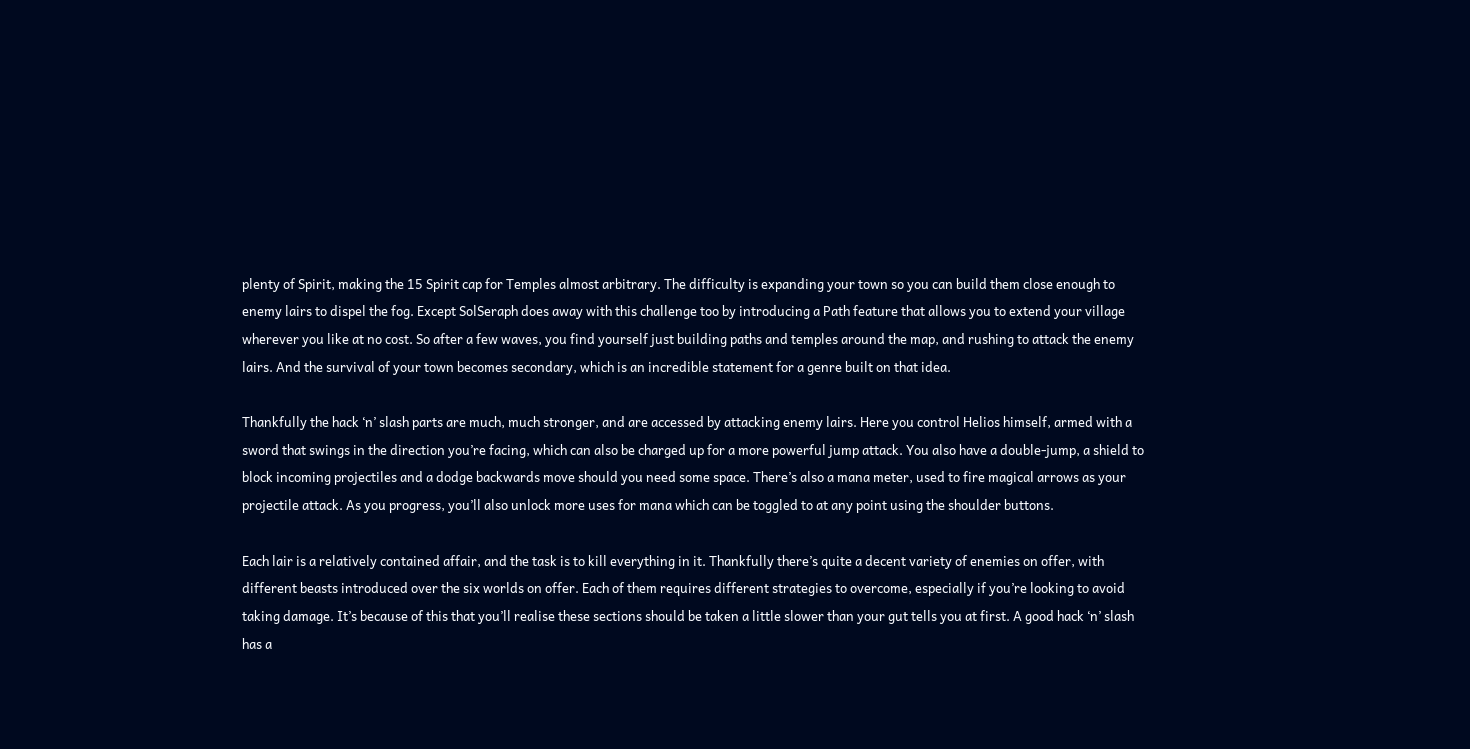plenty of Spirit, making the 15 Spirit cap for Temples almost arbitrary. The difficulty is expanding your town so you can build them close enough to enemy lairs to dispel the fog. Except SolSeraph does away with this challenge too by introducing a Path feature that allows you to extend your village wherever you like at no cost. So after a few waves, you find yourself just building paths and temples around the map, and rushing to attack the enemy lairs. And the survival of your town becomes secondary, which is an incredible statement for a genre built on that idea.

Thankfully the hack ‘n’ slash parts are much, much stronger, and are accessed by attacking enemy lairs. Here you control Helios himself, armed with a sword that swings in the direction you’re facing, which can also be charged up for a more powerful jump attack. You also have a double-jump, a shield to block incoming projectiles and a dodge backwards move should you need some space. There’s also a mana meter, used to fire magical arrows as your projectile attack. As you progress, you’ll also unlock more uses for mana which can be toggled to at any point using the shoulder buttons.

Each lair is a relatively contained affair, and the task is to kill everything in it. Thankfully there’s quite a decent variety of enemies on offer, with different beasts introduced over the six worlds on offer. Each of them requires different strategies to overcome, especially if you’re looking to avoid taking damage. It’s because of this that you’ll realise these sections should be taken a little slower than your gut tells you at first. A good hack ‘n’ slash has a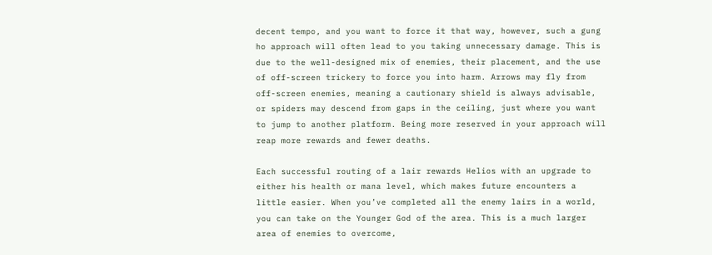decent tempo, and you want to force it that way, however, such a gung ho approach will often lead to you taking unnecessary damage. This is due to the well-designed mix of enemies, their placement, and the use of off-screen trickery to force you into harm. Arrows may fly from off-screen enemies, meaning a cautionary shield is always advisable, or spiders may descend from gaps in the ceiling, just where you want to jump to another platform. Being more reserved in your approach will reap more rewards and fewer deaths.

Each successful routing of a lair rewards Helios with an upgrade to either his health or mana level, which makes future encounters a little easier. When you’ve completed all the enemy lairs in a world, you can take on the Younger God of the area. This is a much larger area of enemies to overcome,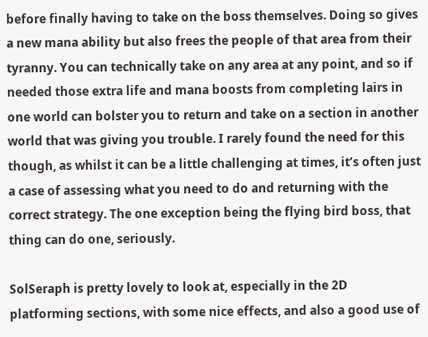before finally having to take on the boss themselves. Doing so gives a new mana ability but also frees the people of that area from their tyranny. You can technically take on any area at any point, and so if needed those extra life and mana boosts from completing lairs in one world can bolster you to return and take on a section in another world that was giving you trouble. I rarely found the need for this though, as whilst it can be a little challenging at times, it’s often just a case of assessing what you need to do and returning with the correct strategy. The one exception being the flying bird boss, that thing can do one, seriously.

SolSeraph is pretty lovely to look at, especially in the 2D platforming sections, with some nice effects, and also a good use of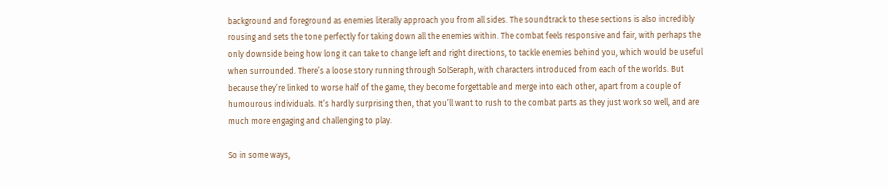background and foreground as enemies literally approach you from all sides. The soundtrack to these sections is also incredibly rousing and sets the tone perfectly for taking down all the enemies within. The combat feels responsive and fair, with perhaps the only downside being how long it can take to change left and right directions, to tackle enemies behind you, which would be useful when surrounded. There’s a loose story running through SolSeraph, with characters introduced from each of the worlds. But because they’re linked to worse half of the game, they become forgettable and merge into each other, apart from a couple of humourous individuals. It’s hardly surprising then, that you’ll want to rush to the combat parts as they just work so well, and are much more engaging and challenging to play.

So in some ways,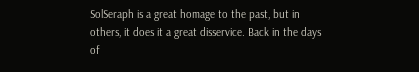SolSeraph is a great homage to the past, but in others, it does it a great disservice. Back in the days of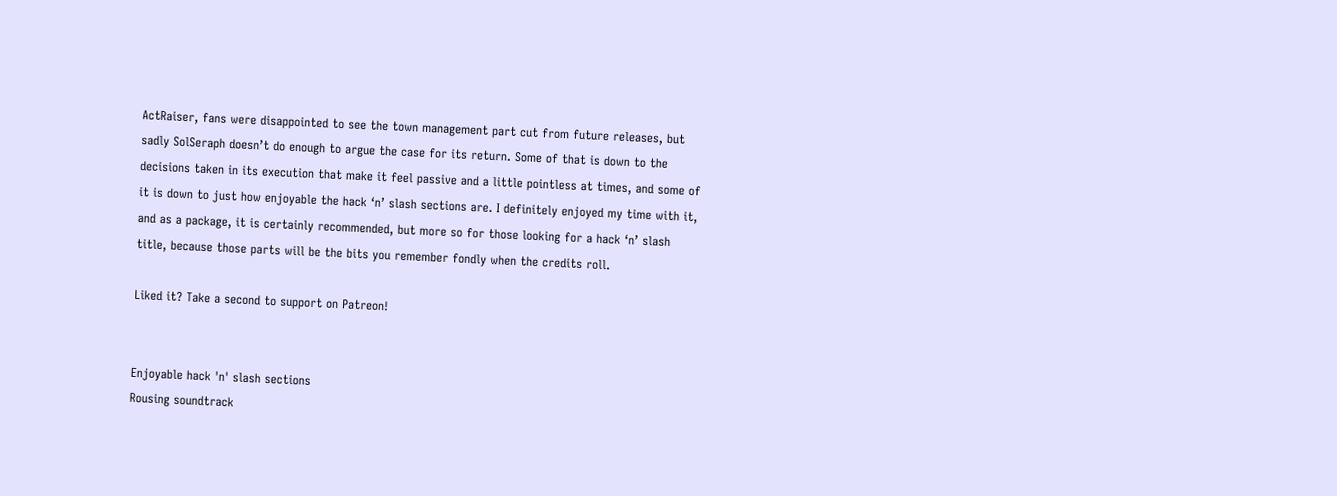ActRaiser, fans were disappointed to see the town management part cut from future releases, but sadly SolSeraph doesn’t do enough to argue the case for its return. Some of that is down to the decisions taken in its execution that make it feel passive and a little pointless at times, and some of it is down to just how enjoyable the hack ‘n’ slash sections are. I definitely enjoyed my time with it, and as a package, it is certainly recommended, but more so for those looking for a hack ‘n’ slash title, because those parts will be the bits you remember fondly when the credits roll.

Liked it? Take a second to support on Patreon!


Enjoyable hack 'n' slash sections
Rousing soundtrack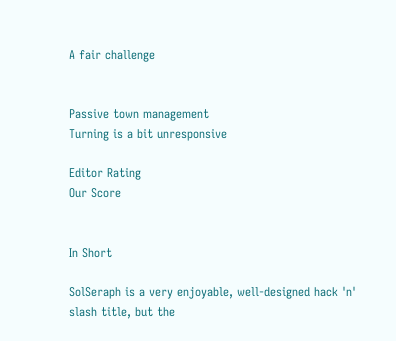A fair challenge


Passive town management
Turning is a bit unresponsive

Editor Rating
Our Score


In Short

SolSeraph is a very enjoyable, well-designed hack 'n' slash title, but the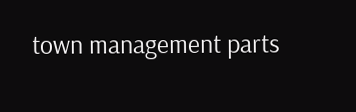town management parts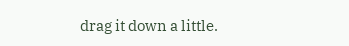drag it down a little.